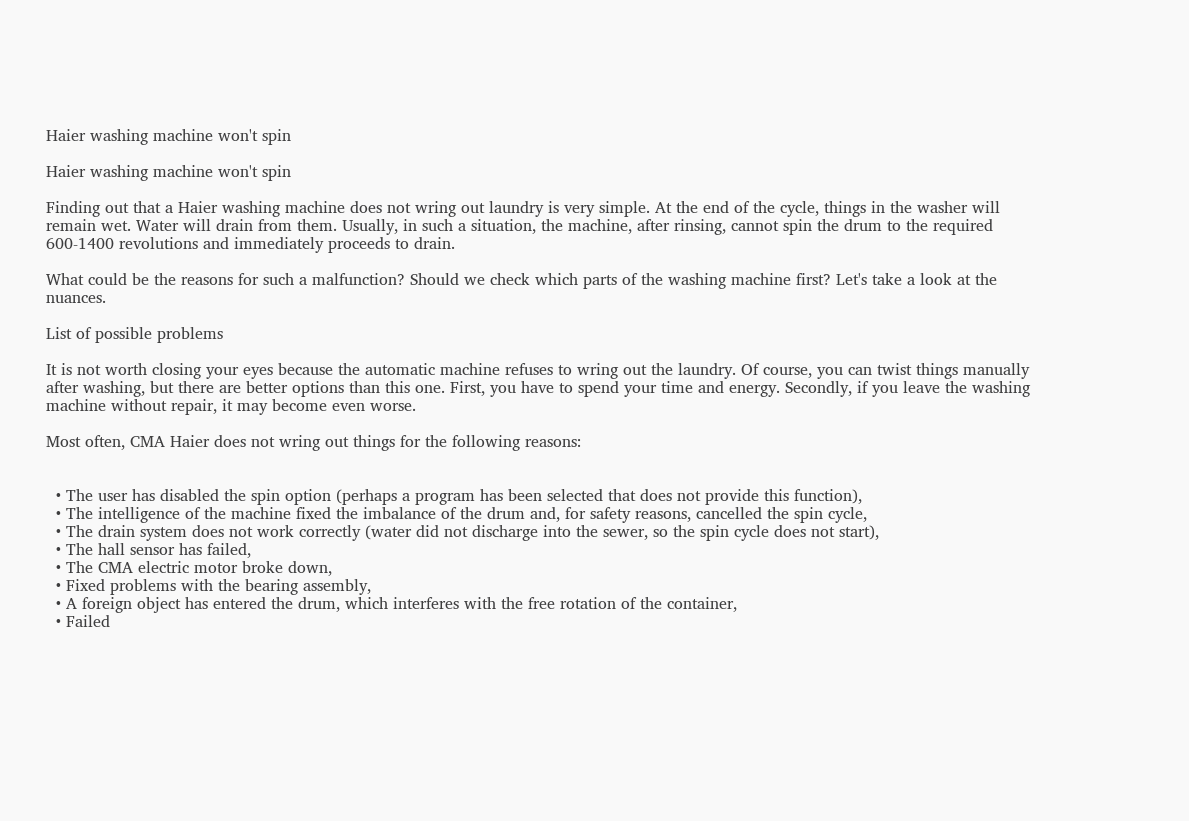Haier washing machine won't spin

Haier washing machine won't spin

Finding out that a Haier washing machine does not wring out laundry is very simple. At the end of the cycle, things in the washer will remain wet. Water will drain from them. Usually, in such a situation, the machine, after rinsing, cannot spin the drum to the required 600-1400 revolutions and immediately proceeds to drain.

What could be the reasons for such a malfunction? Should we check which parts of the washing machine first? Let's take a look at the nuances.

List of possible problems

It is not worth closing your eyes because the automatic machine refuses to wring out the laundry. Of course, you can twist things manually after washing, but there are better options than this one. First, you have to spend your time and energy. Secondly, if you leave the washing machine without repair, it may become even worse.

Most often, CMA Haier does not wring out things for the following reasons:


  • The user has disabled the spin option (perhaps a program has been selected that does not provide this function),
  • The intelligence of the machine fixed the imbalance of the drum and, for safety reasons, cancelled the spin cycle,
  • The drain system does not work correctly (water did not discharge into the sewer, so the spin cycle does not start),
  • The hall sensor has failed,
  • The CMA electric motor broke down,
  • Fixed problems with the bearing assembly,
  • A foreign object has entered the drum, which interferes with the free rotation of the container,
  • Failed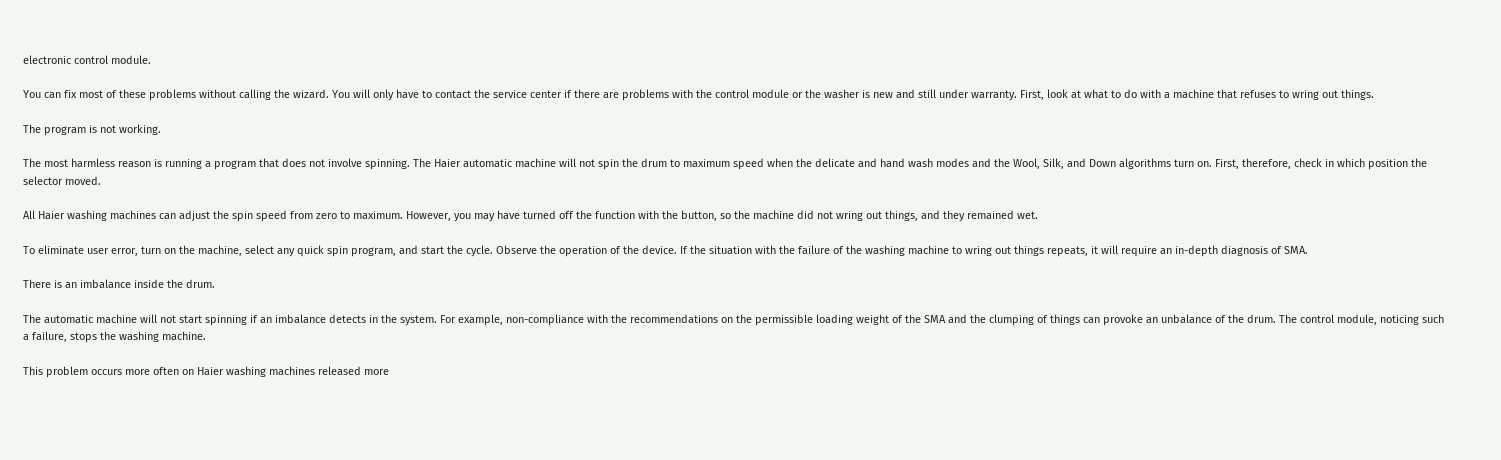electronic control module.

You can fix most of these problems without calling the wizard. You will only have to contact the service center if there are problems with the control module or the washer is new and still under warranty. First, look at what to do with a machine that refuses to wring out things.

The program is not working.

The most harmless reason is running a program that does not involve spinning. The Haier automatic machine will not spin the drum to maximum speed when the delicate and hand wash modes and the Wool, Silk, and Down algorithms turn on. First, therefore, check in which position the selector moved.

All Haier washing machines can adjust the spin speed from zero to maximum. However, you may have turned off the function with the button, so the machine did not wring out things, and they remained wet.

To eliminate user error, turn on the machine, select any quick spin program, and start the cycle. Observe the operation of the device. If the situation with the failure of the washing machine to wring out things repeats, it will require an in-depth diagnosis of SMA.

There is an imbalance inside the drum.

The automatic machine will not start spinning if an imbalance detects in the system. For example, non-compliance with the recommendations on the permissible loading weight of the SMA and the clumping of things can provoke an unbalance of the drum. The control module, noticing such a failure, stops the washing machine.

This problem occurs more often on Haier washing machines released more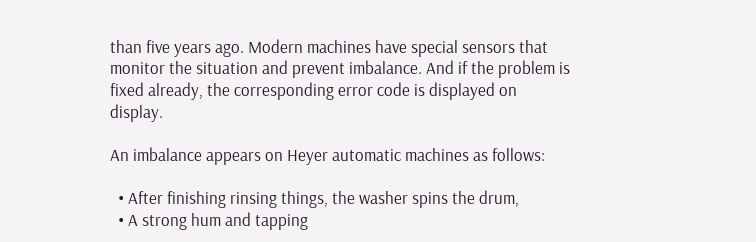than five years ago. Modern machines have special sensors that monitor the situation and prevent imbalance. And if the problem is fixed already, the corresponding error code is displayed on display.

An imbalance appears on Heyer automatic machines as follows:

  • After finishing rinsing things, the washer spins the drum,
  • A strong hum and tapping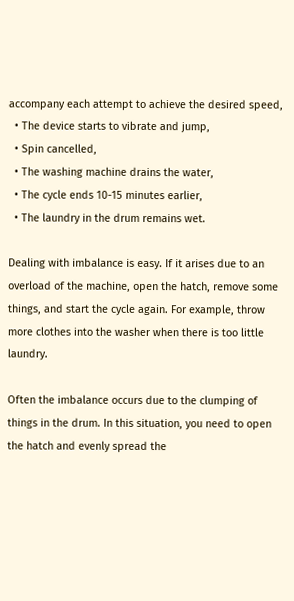accompany each attempt to achieve the desired speed,
  • The device starts to vibrate and jump,
  • Spin cancelled,
  • The washing machine drains the water,
  • The cycle ends 10-15 minutes earlier,
  • The laundry in the drum remains wet.

Dealing with imbalance is easy. If it arises due to an overload of the machine, open the hatch, remove some things, and start the cycle again. For example, throw more clothes into the washer when there is too little laundry.

Often the imbalance occurs due to the clumping of things in the drum. In this situation, you need to open the hatch and evenly spread the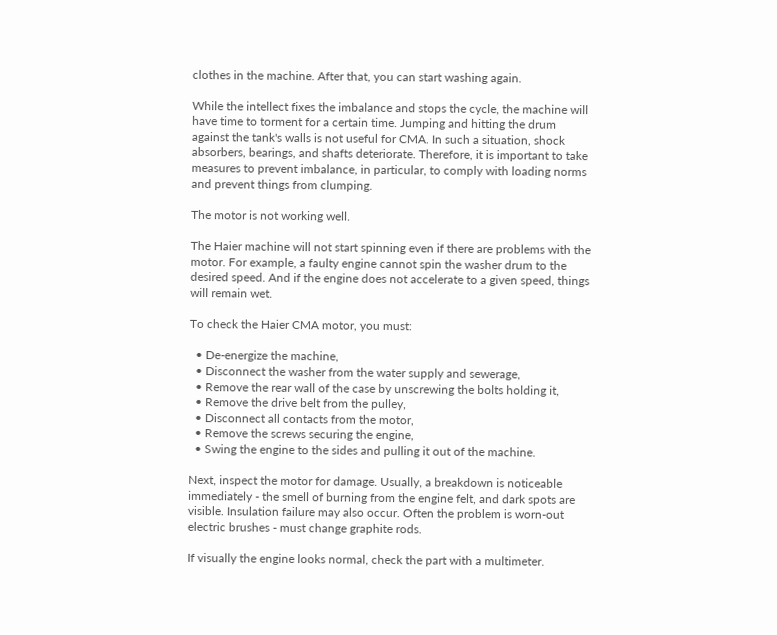clothes in the machine. After that, you can start washing again.

While the intellect fixes the imbalance and stops the cycle, the machine will have time to torment for a certain time. Jumping and hitting the drum against the tank's walls is not useful for CMA. In such a situation, shock absorbers, bearings, and shafts deteriorate. Therefore, it is important to take measures to prevent imbalance, in particular, to comply with loading norms and prevent things from clumping.

The motor is not working well.

The Haier machine will not start spinning even if there are problems with the motor. For example, a faulty engine cannot spin the washer drum to the desired speed. And if the engine does not accelerate to a given speed, things will remain wet.

To check the Haier CMA motor, you must:

  • De-energize the machine,
  • Disconnect the washer from the water supply and sewerage,
  • Remove the rear wall of the case by unscrewing the bolts holding it,
  • Remove the drive belt from the pulley,
  • Disconnect all contacts from the motor,
  • Remove the screws securing the engine,
  • Swing the engine to the sides and pulling it out of the machine.

Next, inspect the motor for damage. Usually, a breakdown is noticeable immediately - the smell of burning from the engine felt, and dark spots are visible. Insulation failure may also occur. Often the problem is worn-out electric brushes - must change graphite rods.

If visually the engine looks normal, check the part with a multimeter.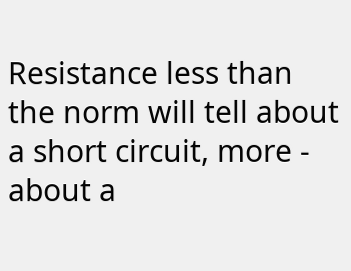Resistance less than the norm will tell about a short circuit, more - about a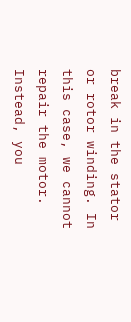break in the stator or rotor winding. In this case, we cannot repair the motor. Instead, you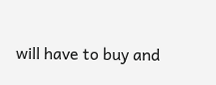will have to buy and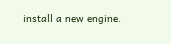install a new engine.